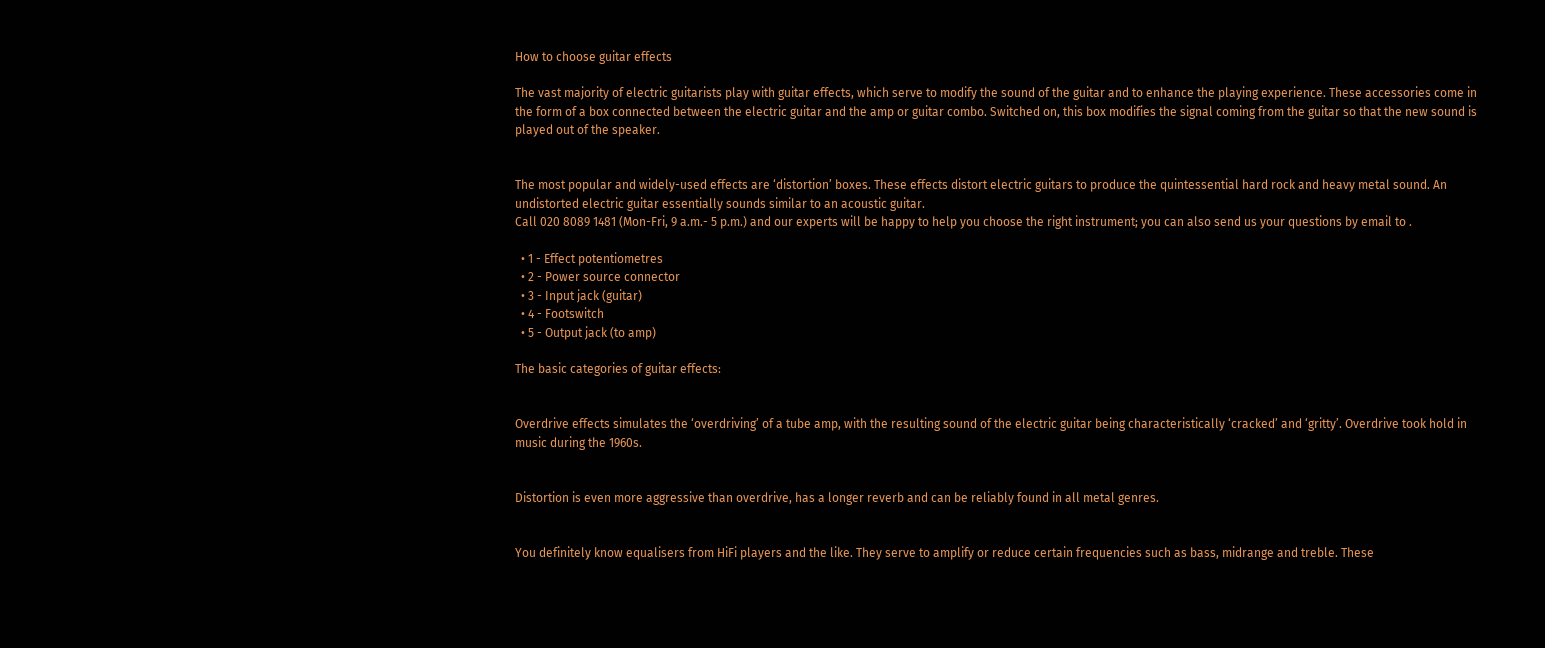How to choose guitar effects

The vast majority of electric guitarists play with guitar effects, which serve to modify the sound of the guitar and to enhance the playing experience. These accessories come in the form of a box connected between the electric guitar and the amp or guitar combo. Switched on, this box modifies the signal coming from the guitar so that the new sound is played out of the speaker.


The most popular and widely-used effects are ‘distortion’ boxes. These effects distort electric guitars to produce the quintessential hard rock and heavy metal sound. An undistorted electric guitar essentially sounds similar to an acoustic guitar.
Call 020 8089 1481 (Mon-Fri, 9 a.m.- 5 p.m.) and our experts will be happy to help you choose the right instrument; you can also send us your questions by email to .

  • 1 - Effect potentiometres
  • 2 - Power source connector
  • 3 - Input jack (guitar)
  • 4 - Footswitch
  • 5 - Output jack (to amp)

The basic categories of guitar effects:


Overdrive effects simulates the ‘overdriving’ of a tube amp, with the resulting sound of the electric guitar being characteristically ‘cracked’ and ‘gritty’. Overdrive took hold in music during the 1960s.


Distortion is even more aggressive than overdrive, has a longer reverb and can be reliably found in all metal genres.


You definitely know equalisers from HiFi players and the like. They serve to amplify or reduce certain frequencies such as bass, midrange and treble. These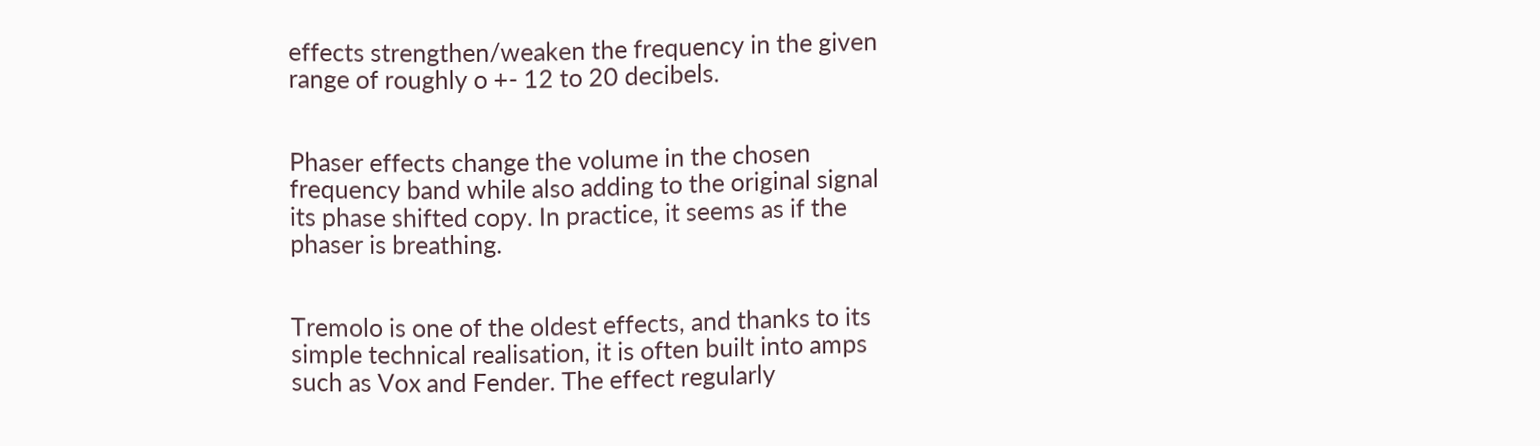effects strengthen/weaken the frequency in the given range of roughly o +- 12 to 20 decibels.


Phaser effects change the volume in the chosen frequency band while also adding to the original signal its phase shifted copy. In practice, it seems as if the phaser is breathing.


Tremolo is one of the oldest effects, and thanks to its simple technical realisation, it is often built into amps such as Vox and Fender. The effect regularly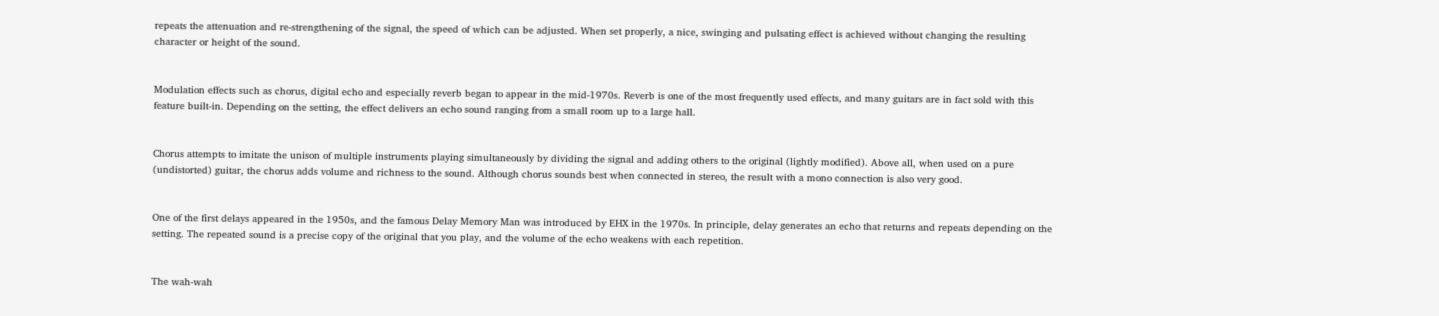repeats the attenuation and re-strengthening of the signal, the speed of which can be adjusted. When set properly, a nice, swinging and pulsating effect is achieved without changing the resulting character or height of the sound.


Modulation effects such as chorus, digital echo and especially reverb began to appear in the mid-1970s. Reverb is one of the most frequently used effects, and many guitars are in fact sold with this feature built-in. Depending on the setting, the effect delivers an echo sound ranging from a small room up to a large hall.


Chorus attempts to imitate the unison of multiple instruments playing simultaneously by dividing the signal and adding others to the original (lightly modified). Above all, when used on a pure (undistorted) guitar, the chorus adds volume and richness to the sound. Although chorus sounds best when connected in stereo, the result with a mono connection is also very good.


One of the first delays appeared in the 1950s, and the famous Delay Memory Man was introduced by EHX in the 1970s. In principle, delay generates an echo that returns and repeats depending on the setting. The repeated sound is a precise copy of the original that you play, and the volume of the echo weakens with each repetition.


The wah-wah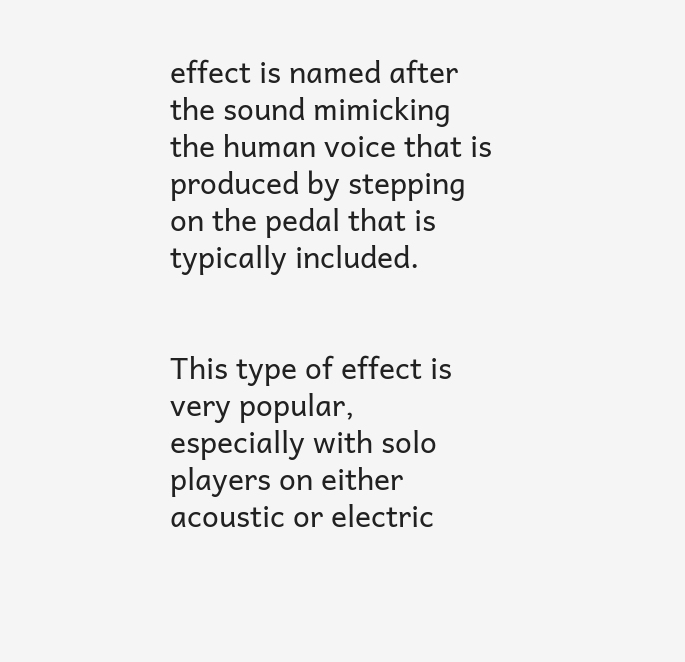effect is named after the sound mimicking the human voice that is produced by stepping on the pedal that is typically included.


This type of effect is very popular, especially with solo players on either acoustic or electric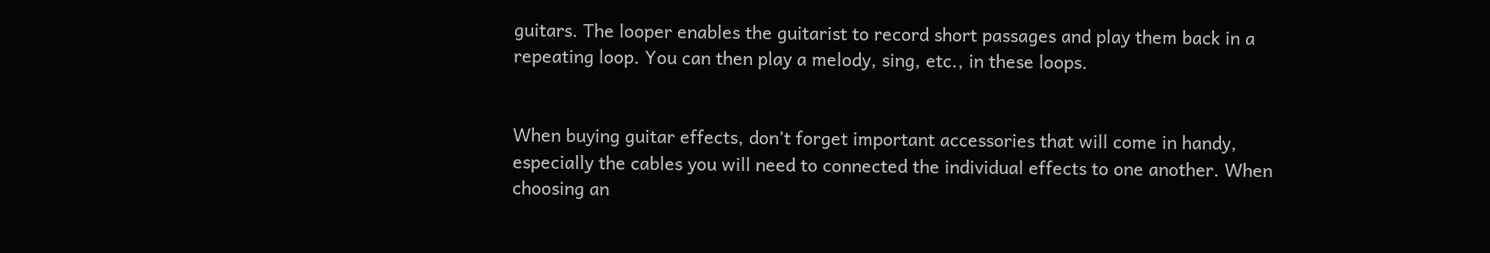guitars. The looper enables the guitarist to record short passages and play them back in a repeating loop. You can then play a melody, sing, etc., in these loops.


When buying guitar effects, don’t forget important accessories that will come in handy, especially the cables you will need to connected the individual effects to one another. When choosing an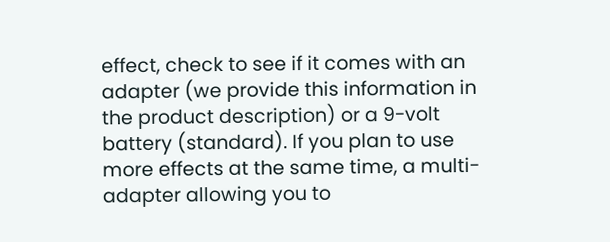effect, check to see if it comes with an adapter (we provide this information in the product description) or a 9-volt battery (standard). If you plan to use more effects at the same time, a multi-adapter allowing you to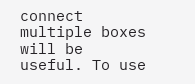connect multiple boxes will be useful. To use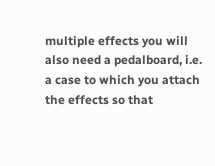multiple effects you will also need a pedalboard, i.e. a case to which you attach the effects so that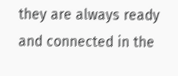they are always ready and connected in the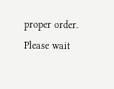proper order.
Please wait